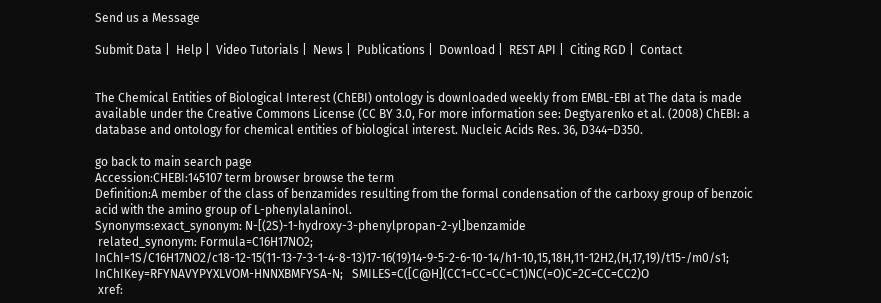Send us a Message

Submit Data |  Help |  Video Tutorials |  News |  Publications |  Download |  REST API |  Citing RGD |  Contact


The Chemical Entities of Biological Interest (ChEBI) ontology is downloaded weekly from EMBL-EBI at The data is made available under the Creative Commons License (CC BY 3.0, For more information see: Degtyarenko et al. (2008) ChEBI: a database and ontology for chemical entities of biological interest. Nucleic Acids Res. 36, D344–D350.

go back to main search page
Accession:CHEBI:145107 term browser browse the term
Definition:A member of the class of benzamides resulting from the formal condensation of the carboxy group of benzoic acid with the amino group of L-phenylalaninol.
Synonyms:exact_synonym: N-[(2S)-1-hydroxy-3-phenylpropan-2-yl]benzamide
 related_synonym: Formula=C16H17NO2;   InChI=1S/C16H17NO2/c18-12-15(11-13-7-3-1-4-8-13)17-16(19)14-9-5-2-6-10-14/h1-10,15,18H,11-12H2,(H,17,19)/t15-/m0/s1;   InChIKey=RFYNAVYPYXLVOM-HNNXBMFYSA-N;   SMILES=C([C@H](CC1=CC=CC=C1)NC(=O)C=2C=CC=CC2)O
 xref: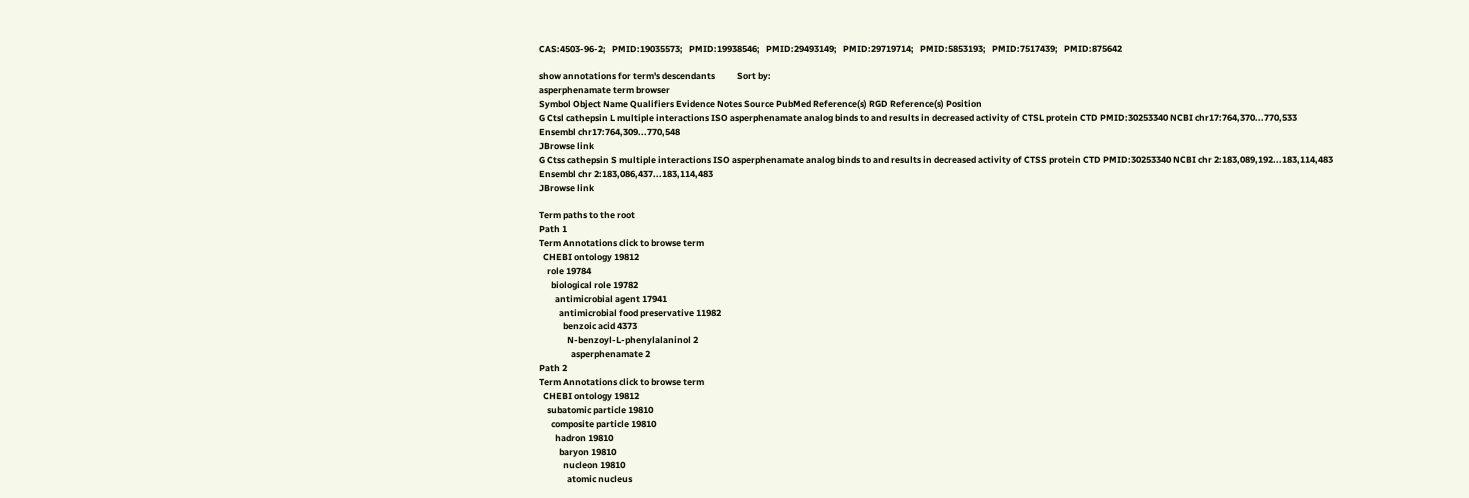CAS:4503-96-2;   PMID:19035573;   PMID:19938546;   PMID:29493149;   PMID:29719714;   PMID:5853193;   PMID:7517439;   PMID:875642

show annotations for term's descendants           Sort by:
asperphenamate term browser
Symbol Object Name Qualifiers Evidence Notes Source PubMed Reference(s) RGD Reference(s) Position
G Ctsl cathepsin L multiple interactions ISO asperphenamate analog binds to and results in decreased activity of CTSL protein CTD PMID:30253340 NCBI chr17:764,370...770,533
Ensembl chr17:764,309...770,548
JBrowse link
G Ctss cathepsin S multiple interactions ISO asperphenamate analog binds to and results in decreased activity of CTSS protein CTD PMID:30253340 NCBI chr 2:183,089,192...183,114,483
Ensembl chr 2:183,086,437...183,114,483
JBrowse link

Term paths to the root
Path 1
Term Annotations click to browse term
  CHEBI ontology 19812
    role 19784
      biological role 19782
        antimicrobial agent 17941
          antimicrobial food preservative 11982
            benzoic acid 4373
              N-benzoyl-L-phenylalaninol 2
                asperphenamate 2
Path 2
Term Annotations click to browse term
  CHEBI ontology 19812
    subatomic particle 19810
      composite particle 19810
        hadron 19810
          baryon 19810
            nucleon 19810
              atomic nucleus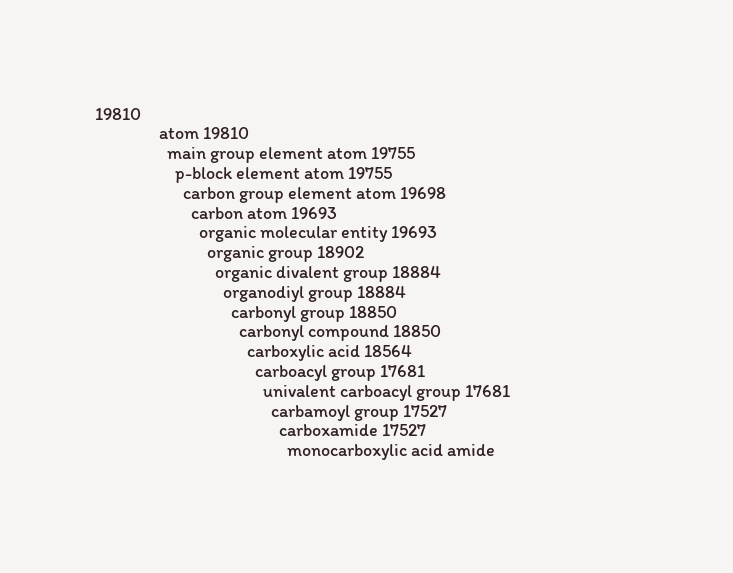19810
                atom 19810
                  main group element atom 19755
                    p-block element atom 19755
                      carbon group element atom 19698
                        carbon atom 19693
                          organic molecular entity 19693
                            organic group 18902
                              organic divalent group 18884
                                organodiyl group 18884
                                  carbonyl group 18850
                                    carbonyl compound 18850
                                      carboxylic acid 18564
                                        carboacyl group 17681
                                          univalent carboacyl group 17681
                                            carbamoyl group 17527
                                              carboxamide 17527
                                                monocarboxylic acid amide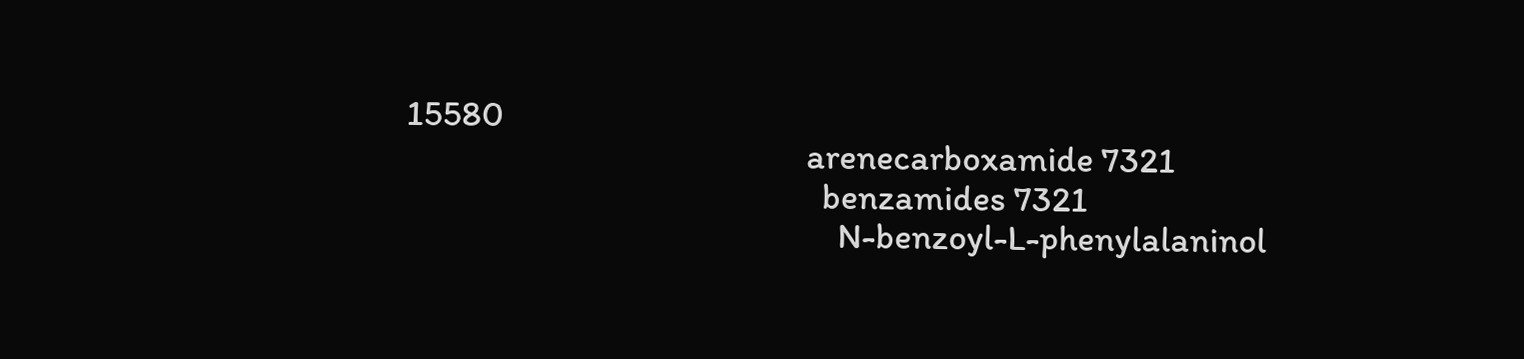15580
                                                  arenecarboxamide 7321
                                                    benzamides 7321
                                                      N-benzoyl-L-phenylalaninol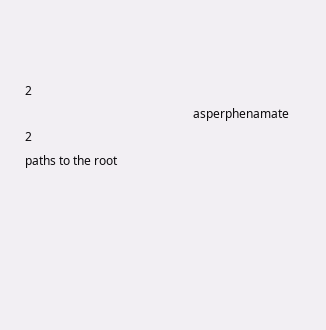2
                                                        asperphenamate 2
paths to the root